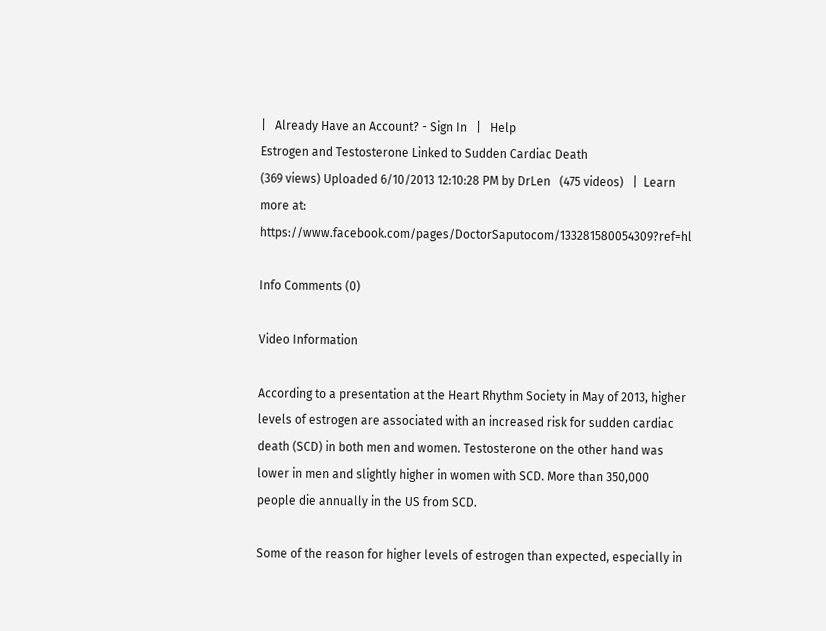|   Already Have an Account? - Sign In   |   Help
Estrogen and Testosterone Linked to Sudden Cardiac Death
(369 views) Uploaded 6/10/2013 12:10:28 PM by DrLen   (475 videos)   |  Learn more at: https://www.facebook.com/pages/DoctorSaputocom/133281580054309?ref=hl

Info Comments (0)

Video Information

According to a presentation at the Heart Rhythm Society in May of 2013, higher levels of estrogen are associated with an increased risk for sudden cardiac death (SCD) in both men and women. Testosterone on the other hand was lower in men and slightly higher in women with SCD. More than 350,000 people die annually in the US from SCD.

Some of the reason for higher levels of estrogen than expected, especially in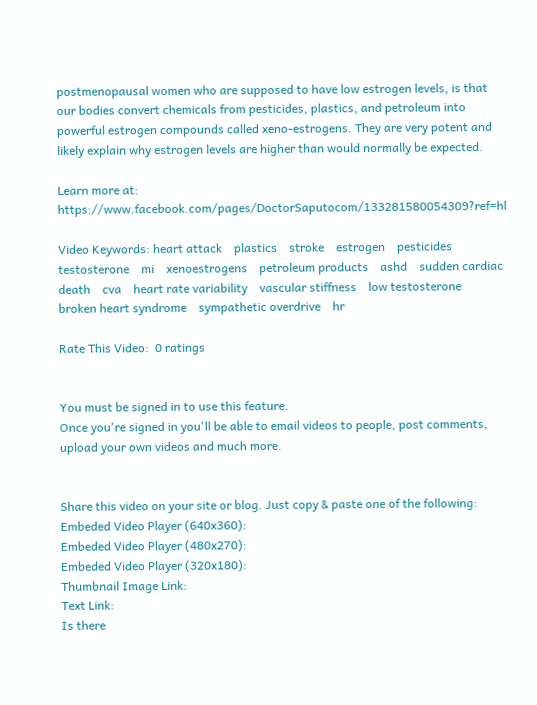postmenopausal women who are supposed to have low estrogen levels, is that our bodies convert chemicals from pesticides, plastics, and petroleum into powerful estrogen compounds called xeno-estrogens. They are very potent and likely explain why estrogen levels are higher than would normally be expected.

Learn more at: https://www.facebook.com/pages/DoctorSaputocom/133281580054309?ref=hl

Video Keywords: heart attack    plastics    stroke    estrogen    pesticides    testosterone    mi    xenoestrogens    petroleum products    ashd    sudden cardiac death    cva    heart rate variability    vascular stiffness    low testosterone    broken heart syndrome    sympathetic overdrive    hr

Rate This Video:  0 ratings


You must be signed in to use this feature.
Once you're signed in you'll be able to email videos to people, post comments, upload your own videos and much more.


Share this video on your site or blog. Just copy & paste one of the following:
Embeded Video Player (640x360):
Embeded Video Player (480x270):
Embeded Video Player (320x180):
Thumbnail Image Link:
Text Link:
Is there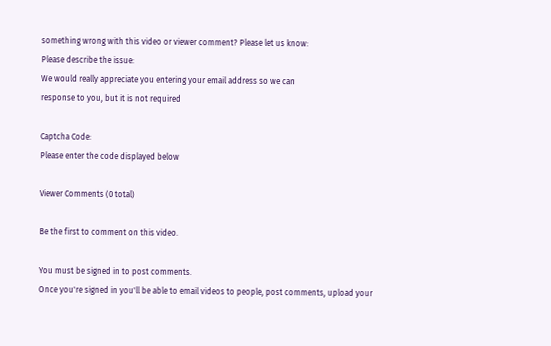something wrong with this video or viewer comment? Please let us know:
Please describe the issue:
We would really appreciate you entering your email address so we can
response to you, but it is not required

Captcha Code:
Please enter the code displayed below

Viewer Comments (0 total)

Be the first to comment on this video.

You must be signed in to post comments.
Once you're signed in you'll be able to email videos to people, post comments, upload your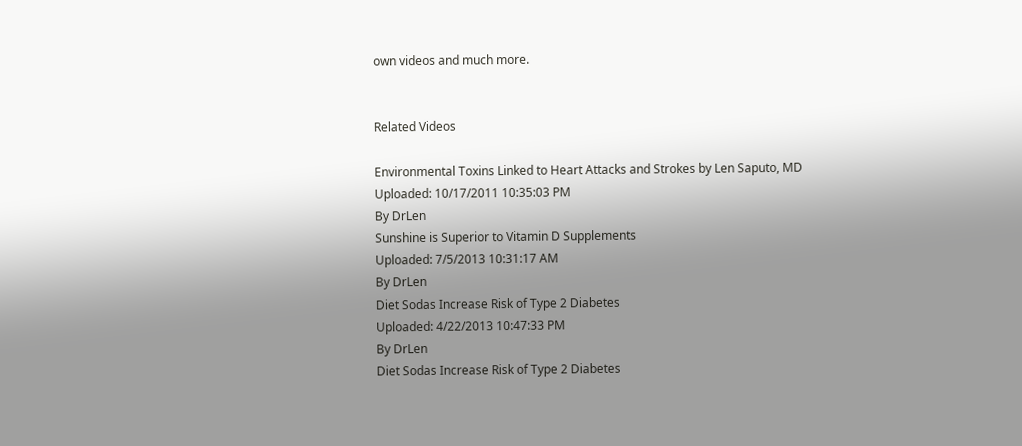own videos and much more.


Related Videos

Environmental Toxins Linked to Heart Attacks and Strokes by Len Saputo, MD
Uploaded: 10/17/2011 10:35:03 PM
By DrLen
Sunshine is Superior to Vitamin D Supplements
Uploaded: 7/5/2013 10:31:17 AM
By DrLen
Diet Sodas Increase Risk of Type 2 Diabetes
Uploaded: 4/22/2013 10:47:33 PM
By DrLen
Diet Sodas Increase Risk of Type 2 Diabetes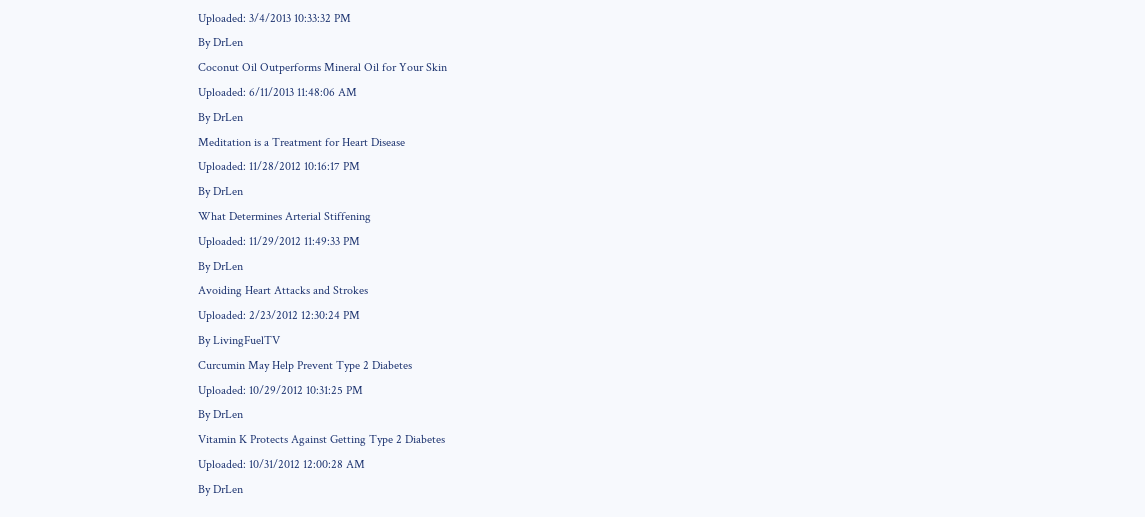Uploaded: 3/4/2013 10:33:32 PM
By DrLen
Coconut Oil Outperforms Mineral Oil for Your Skin
Uploaded: 6/11/2013 11:48:06 AM
By DrLen
Meditation is a Treatment for Heart Disease
Uploaded: 11/28/2012 10:16:17 PM
By DrLen
What Determines Arterial Stiffening
Uploaded: 11/29/2012 11:49:33 PM
By DrLen
Avoiding Heart Attacks and Strokes
Uploaded: 2/23/2012 12:30:24 PM
By LivingFuelTV
Curcumin May Help Prevent Type 2 Diabetes
Uploaded: 10/29/2012 10:31:25 PM
By DrLen
Vitamin K Protects Against Getting Type 2 Diabetes
Uploaded: 10/31/2012 12:00:28 AM
By DrLen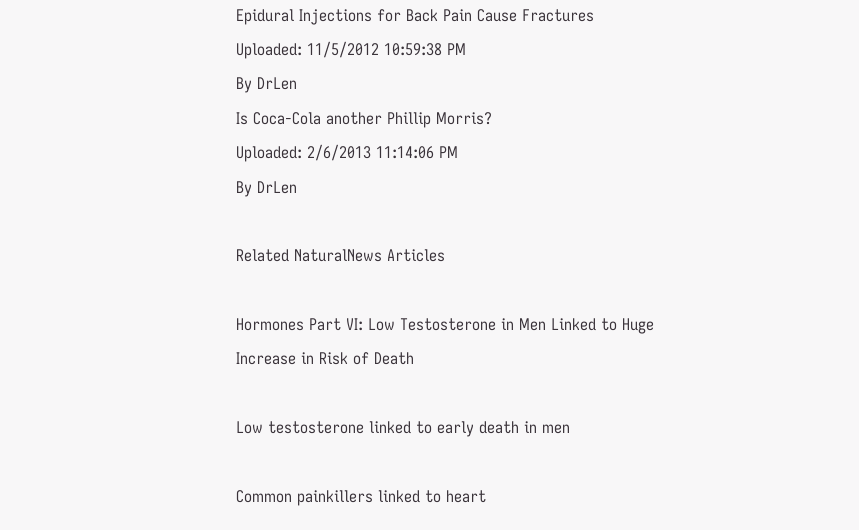Epidural Injections for Back Pain Cause Fractures
Uploaded: 11/5/2012 10:59:38 PM
By DrLen
Is Coca-Cola another Phillip Morris?
Uploaded: 2/6/2013 11:14:06 PM
By DrLen

Related NaturalNews Articles

Hormones Part VI: Low Testosterone in Men Linked to Huge Increase in Risk of Death

Low testosterone linked to early death in men

Common painkillers linked to heart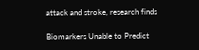attack and stroke, research finds

Biomarkers Unable to Predict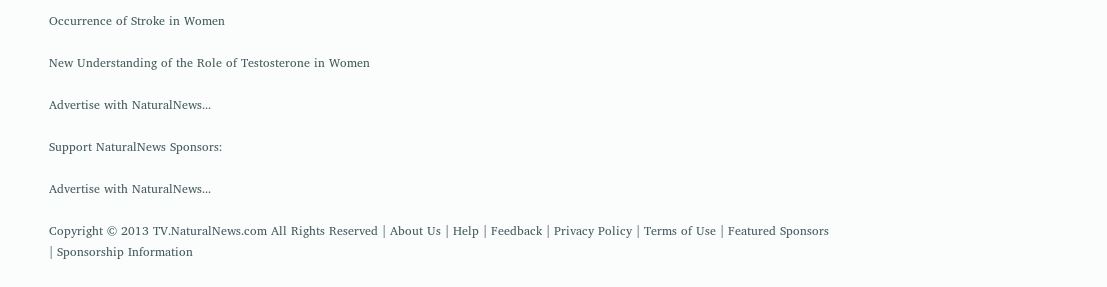Occurrence of Stroke in Women

New Understanding of the Role of Testosterone in Women

Advertise with NaturalNews...

Support NaturalNews Sponsors:

Advertise with NaturalNews...

Copyright © 2013 TV.NaturalNews.com All Rights Reserved | About Us | Help | Feedback | Privacy Policy | Terms of Use | Featured Sponsors | Sponsorship Information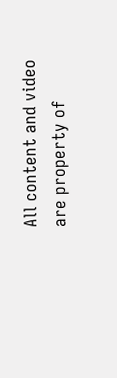All content and video are property of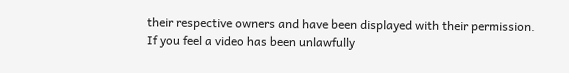their respective owners and have been displayed with their permission.
If you feel a video has been unlawfully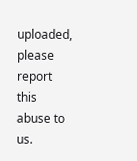uploaded, please report this abuse to us.